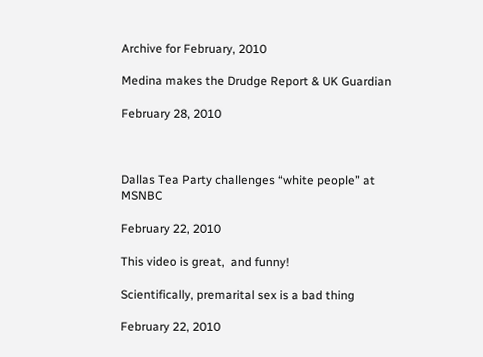Archive for February, 2010

Medina makes the Drudge Report & UK Guardian

February 28, 2010



Dallas Tea Party challenges “white people” at MSNBC

February 22, 2010

This video is great,  and funny!

Scientifically, premarital sex is a bad thing

February 22, 2010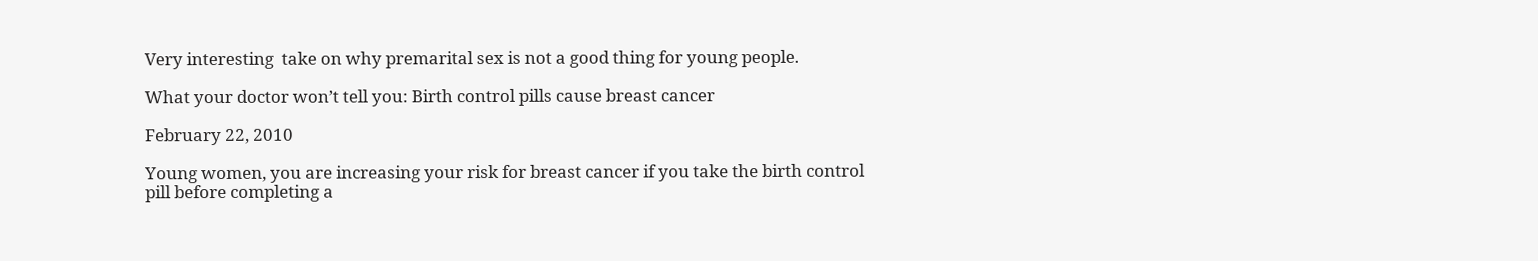Very interesting  take on why premarital sex is not a good thing for young people.

What your doctor won’t tell you: Birth control pills cause breast cancer

February 22, 2010

Young women, you are increasing your risk for breast cancer if you take the birth control pill before completing a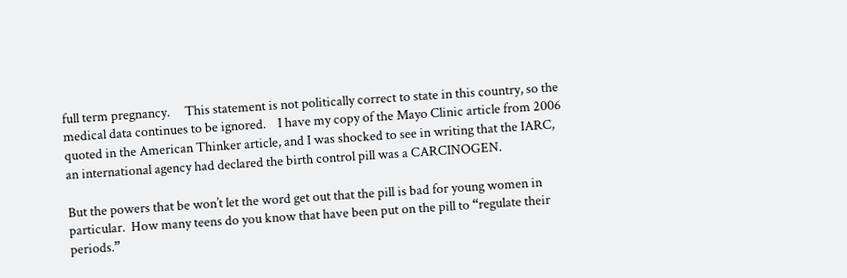full term pregnancy.     This statement is not politically correct to state in this country, so the medical data continues to be ignored.    I have my copy of the Mayo Clinic article from 2006 quoted in the American Thinker article, and I was shocked to see in writing that the IARC, an international agency had declared the birth control pill was a CARCINOGEN.

But the powers that be won’t let the word get out that the pill is bad for young women in particular.  How many teens do you know that have been put on the pill to “regulate their periods.”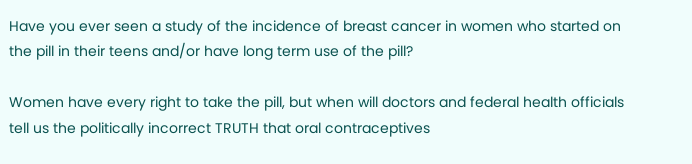Have you ever seen a study of the incidence of breast cancer in women who started on the pill in their teens and/or have long term use of the pill?

Women have every right to take the pill, but when will doctors and federal health officials tell us the politically incorrect TRUTH that oral contraceptives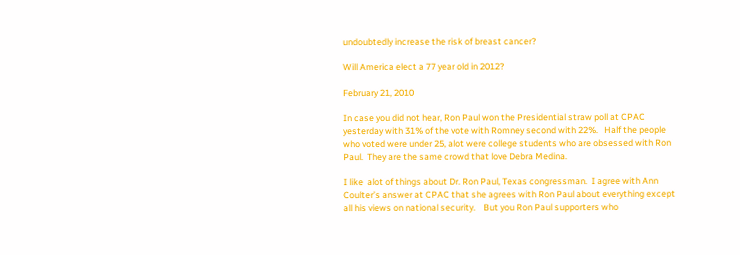undoubtedly increase the risk of breast cancer?

Will America elect a 77 year old in 2012?

February 21, 2010

In case you did not hear, Ron Paul won the Presidential straw poll at CPAC yesterday with 31% of the vote with Romney second with 22%.   Half the people who voted were under 25, alot were college students who are obsessed with Ron Paul.  They are the same crowd that love Debra Medina.

I like  alot of things about Dr. Ron Paul, Texas congressman.  I agree with Ann Coulter’s answer at CPAC that she agrees with Ron Paul about everything except all his views on national security.    But you Ron Paul supporters who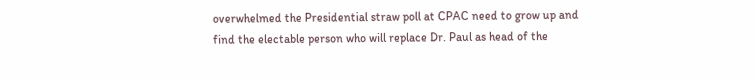overwhelmed the Presidential straw poll at CPAC need to grow up and find the electable person who will replace Dr. Paul as head of the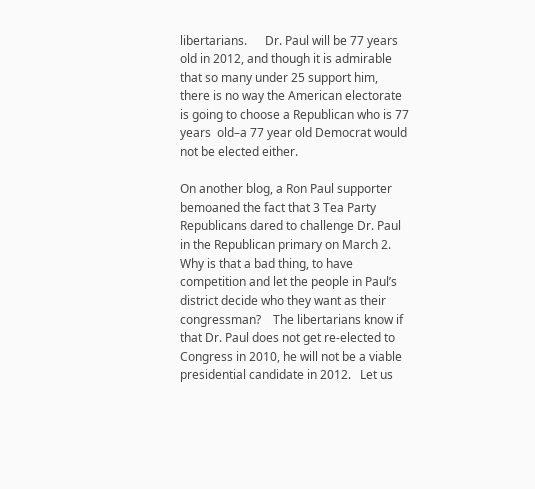libertarians.      Dr. Paul will be 77 years old in 2012, and though it is admirable that so many under 25 support him, there is no way the American electorate is going to choose a Republican who is 77 years  old–a 77 year old Democrat would  not be elected either.

On another blog, a Ron Paul supporter bemoaned the fact that 3 Tea Party Republicans dared to challenge Dr. Paul in the Republican primary on March 2.   Why is that a bad thing, to have competition and let the people in Paul’s district decide who they want as their congressman?    The libertarians know if that Dr. Paul does not get re-elected to Congress in 2010, he will not be a viable presidential candidate in 2012.   Let us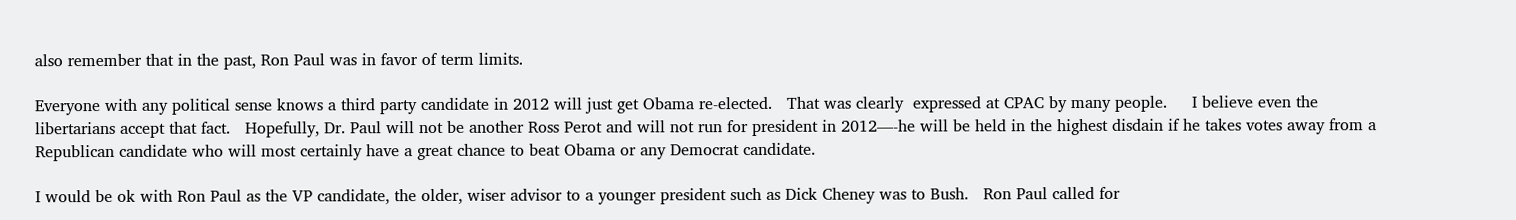also remember that in the past, Ron Paul was in favor of term limits.

Everyone with any political sense knows a third party candidate in 2012 will just get Obama re-elected.   That was clearly  expressed at CPAC by many people.     I believe even the libertarians accept that fact.   Hopefully, Dr. Paul will not be another Ross Perot and will not run for president in 2012—-he will be held in the highest disdain if he takes votes away from a Republican candidate who will most certainly have a great chance to beat Obama or any Democrat candidate.

I would be ok with Ron Paul as the VP candidate, the older, wiser advisor to a younger president such as Dick Cheney was to Bush.   Ron Paul called for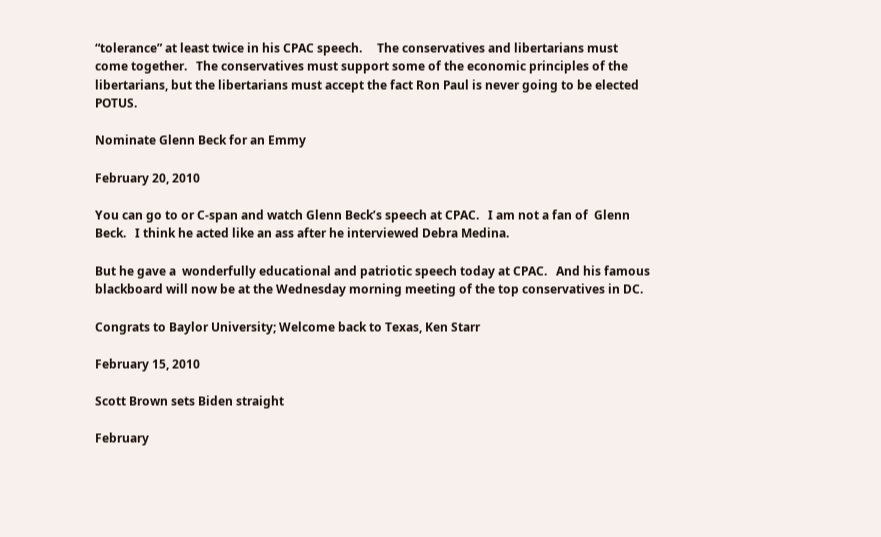“tolerance” at least twice in his CPAC speech.     The conservatives and libertarians must come together.   The conservatives must support some of the economic principles of the libertarians, but the libertarians must accept the fact Ron Paul is never going to be elected POTUS.

Nominate Glenn Beck for an Emmy

February 20, 2010

You can go to or C-span and watch Glenn Beck’s speech at CPAC.   I am not a fan of  Glenn Beck.   I think he acted like an ass after he interviewed Debra Medina.

But he gave a  wonderfully educational and patriotic speech today at CPAC.   And his famous blackboard will now be at the Wednesday morning meeting of the top conservatives in DC.

Congrats to Baylor University; Welcome back to Texas, Ken Starr

February 15, 2010

Scott Brown sets Biden straight

February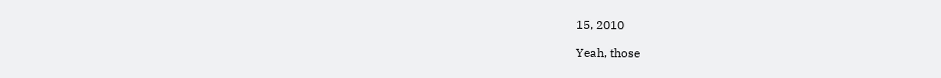15, 2010

Yeah, those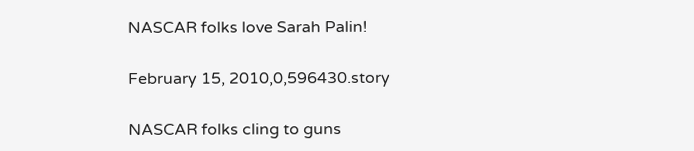NASCAR folks love Sarah Palin!

February 15, 2010,0,596430.story

NASCAR folks cling to guns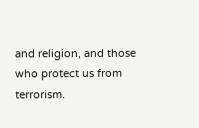and religion, and those who protect us from terrorism.